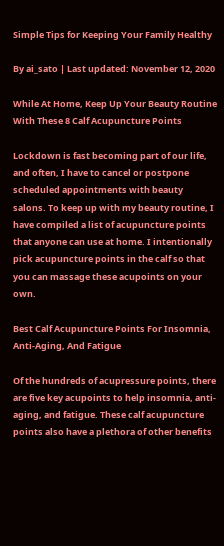Simple Tips for Keeping Your Family Healthy

By ai_sato | Last updated: November 12, 2020

While At Home, Keep Up Your Beauty Routine With These 8 Calf Acupuncture Points

Lockdown is fast becoming part of our life, and often, I have to cancel or postpone scheduled appointments with beauty salons. To keep up with my beauty routine, I have compiled a list of acupuncture points that anyone can use at home. I intentionally pick acupuncture points in the calf so that you can massage these acupoints on your own.

Best Calf Acupuncture Points For Insomnia, Anti-Aging, And Fatigue

Of the hundreds of acupressure points, there are five key acupoints to help insomnia, anti-aging, and fatigue. These calf acupuncture points also have a plethora of other benefits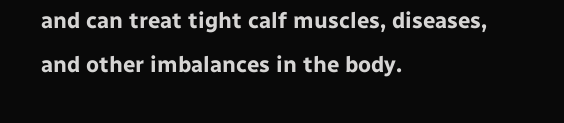and can treat tight calf muscles, diseases, and other imbalances in the body.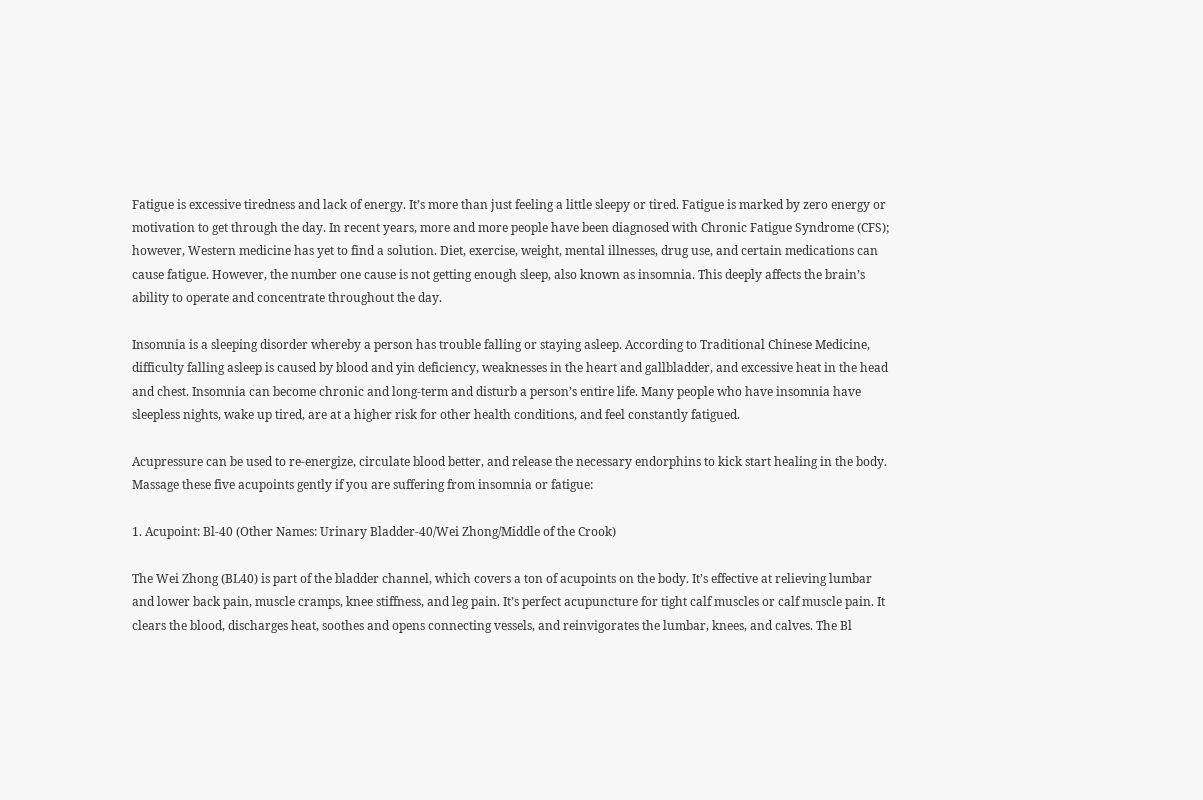Fatigue is excessive tiredness and lack of energy. It’s more than just feeling a little sleepy or tired. Fatigue is marked by zero energy or motivation to get through the day. In recent years, more and more people have been diagnosed with Chronic Fatigue Syndrome (CFS); however, Western medicine has yet to find a solution. Diet, exercise, weight, mental illnesses, drug use, and certain medications can cause fatigue. However, the number one cause is not getting enough sleep, also known as insomnia. This deeply affects the brain’s ability to operate and concentrate throughout the day.

Insomnia is a sleeping disorder whereby a person has trouble falling or staying asleep. According to Traditional Chinese Medicine, difficulty falling asleep is caused by blood and yin deficiency, weaknesses in the heart and gallbladder, and excessive heat in the head and chest. Insomnia can become chronic and long-term and disturb a person’s entire life. Many people who have insomnia have sleepless nights, wake up tired, are at a higher risk for other health conditions, and feel constantly fatigued.

Acupressure can be used to re-energize, circulate blood better, and release the necessary endorphins to kick start healing in the body. Massage these five acupoints gently if you are suffering from insomnia or fatigue:

1. Acupoint: Bl-40 (Other Names: Urinary Bladder-40/Wei Zhong/Middle of the Crook)

The Wei Zhong (BL40) is part of the bladder channel, which covers a ton of acupoints on the body. It’s effective at relieving lumbar and lower back pain, muscle cramps, knee stiffness, and leg pain. It’s perfect acupuncture for tight calf muscles or calf muscle pain. It clears the blood, discharges heat, soothes and opens connecting vessels, and reinvigorates the lumbar, knees, and calves. The Bl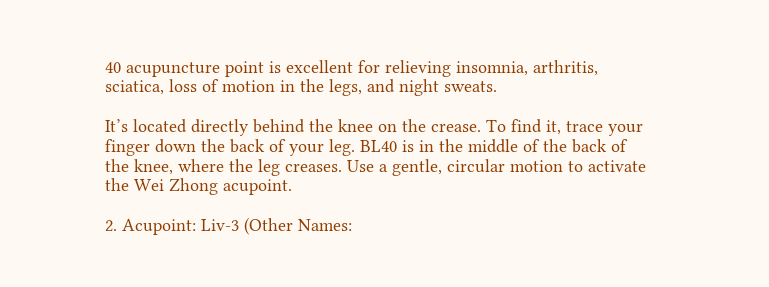40 acupuncture point is excellent for relieving insomnia, arthritis, sciatica, loss of motion in the legs, and night sweats.

It’s located directly behind the knee on the crease. To find it, trace your finger down the back of your leg. BL40 is in the middle of the back of the knee, where the leg creases. Use a gentle, circular motion to activate the Wei Zhong acupoint.

2. Acupoint: Liv-3 (Other Names: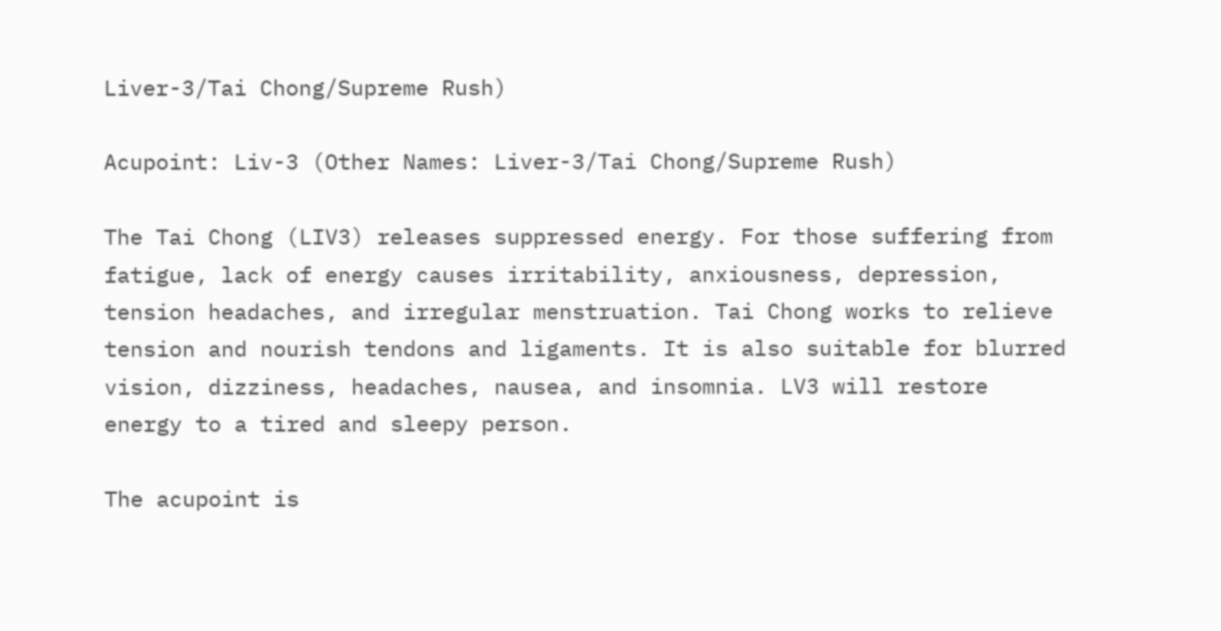Liver-3/Tai Chong/Supreme Rush)

Acupoint: Liv-3 (Other Names: Liver-3/Tai Chong/Supreme Rush)

The Tai Chong (LIV3) releases suppressed energy. For those suffering from fatigue, lack of energy causes irritability, anxiousness, depression, tension headaches, and irregular menstruation. Tai Chong works to relieve tension and nourish tendons and ligaments. It is also suitable for blurred vision, dizziness, headaches, nausea, and insomnia. LV3 will restore energy to a tired and sleepy person.

The acupoint is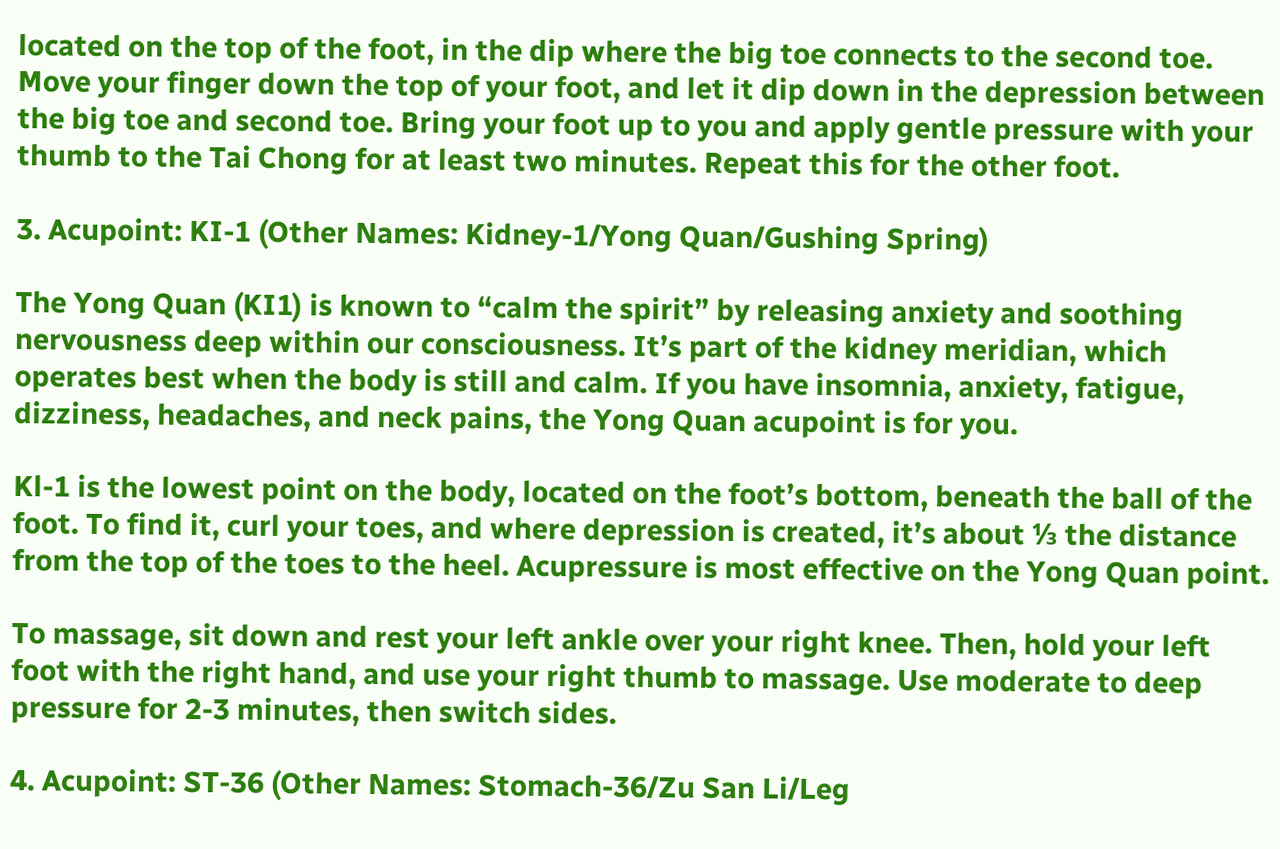located on the top of the foot, in the dip where the big toe connects to the second toe. Move your finger down the top of your foot, and let it dip down in the depression between the big toe and second toe. Bring your foot up to you and apply gentle pressure with your thumb to the Tai Chong for at least two minutes. Repeat this for the other foot.

3. Acupoint: KI-1 (Other Names: Kidney-1/Yong Quan/Gushing Spring)

The Yong Quan (KI1) is known to “calm the spirit” by releasing anxiety and soothing nervousness deep within our consciousness. It’s part of the kidney meridian, which operates best when the body is still and calm. If you have insomnia, anxiety, fatigue, dizziness, headaches, and neck pains, the Yong Quan acupoint is for you.

Kl-1 is the lowest point on the body, located on the foot’s bottom, beneath the ball of the foot. To find it, curl your toes, and where depression is created, it’s about ⅓ the distance from the top of the toes to the heel. Acupressure is most effective on the Yong Quan point.

To massage, sit down and rest your left ankle over your right knee. Then, hold your left foot with the right hand, and use your right thumb to massage. Use moderate to deep pressure for 2-3 minutes, then switch sides.

4. Acupoint: ST-36 (Other Names: Stomach-36/Zu San Li/Leg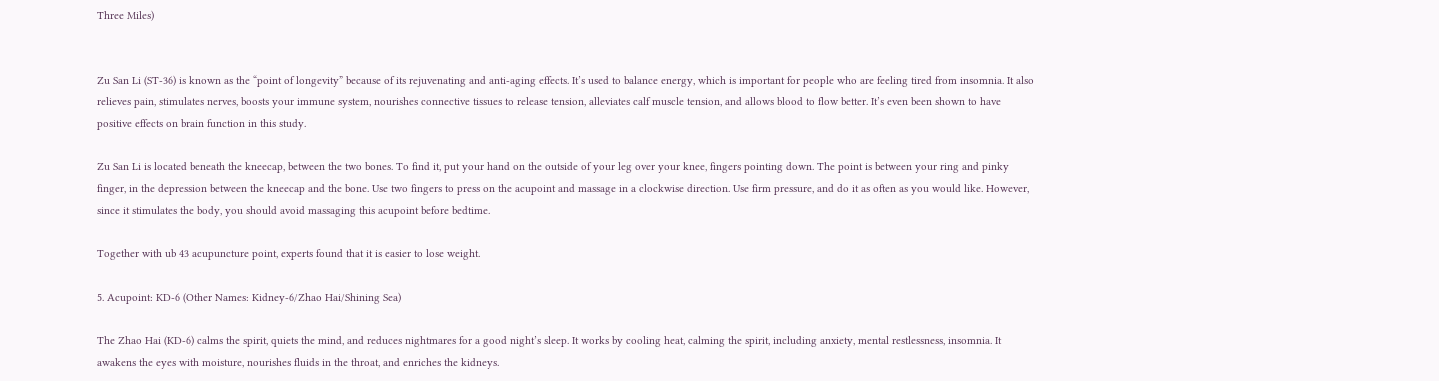Three Miles)


Zu San Li (ST-36) is known as the “point of longevity” because of its rejuvenating and anti-aging effects. It’s used to balance energy, which is important for people who are feeling tired from insomnia. It also relieves pain, stimulates nerves, boosts your immune system, nourishes connective tissues to release tension, alleviates calf muscle tension, and allows blood to flow better. It’s even been shown to have positive effects on brain function in this study.

Zu San Li is located beneath the kneecap, between the two bones. To find it, put your hand on the outside of your leg over your knee, fingers pointing down. The point is between your ring and pinky finger, in the depression between the kneecap and the bone. Use two fingers to press on the acupoint and massage in a clockwise direction. Use firm pressure, and do it as often as you would like. However, since it stimulates the body, you should avoid massaging this acupoint before bedtime.

Together with ub 43 acupuncture point, experts found that it is easier to lose weight.

5. Acupoint: KD-6 (Other Names: Kidney-6/Zhao Hai/Shining Sea)

The Zhao Hai (KD-6) calms the spirit, quiets the mind, and reduces nightmares for a good night’s sleep. It works by cooling heat, calming the spirit, including anxiety, mental restlessness, insomnia. It awakens the eyes with moisture, nourishes fluids in the throat, and enriches the kidneys.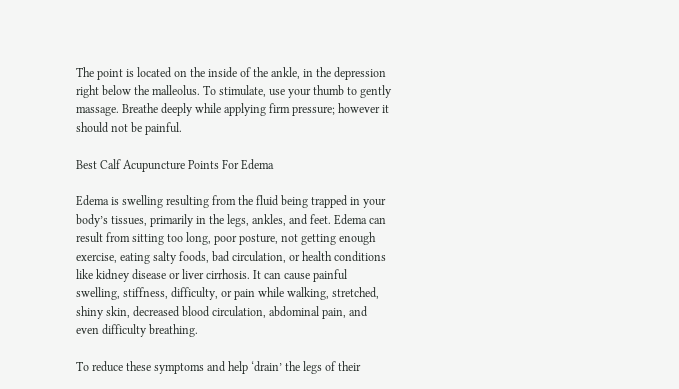The point is located on the inside of the ankle, in the depression right below the malleolus. To stimulate, use your thumb to gently massage. Breathe deeply while applying firm pressure; however it should not be painful.

Best Calf Acupuncture Points For Edema

Edema is swelling resulting from the fluid being trapped in your body’s tissues, primarily in the legs, ankles, and feet. Edema can result from sitting too long, poor posture, not getting enough exercise, eating salty foods, bad circulation, or health conditions like kidney disease or liver cirrhosis. It can cause painful swelling, stiffness, difficulty, or pain while walking, stretched, shiny skin, decreased blood circulation, abdominal pain, and even difficulty breathing.

To reduce these symptoms and help ‘drain’ the legs of their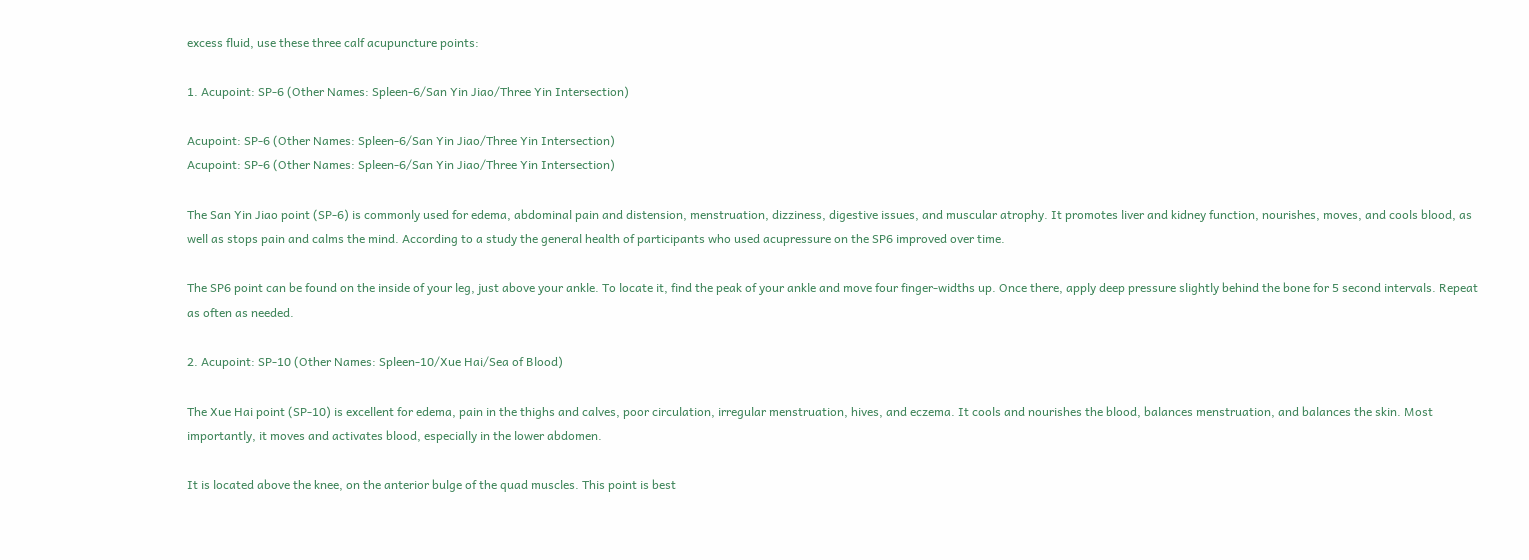excess fluid, use these three calf acupuncture points:

1. Acupoint: SP-6 (Other Names: Spleen-6/San Yin Jiao/Three Yin Intersection)

Acupoint: SP-6 (Other Names: Spleen-6/San Yin Jiao/Three Yin Intersection)
Acupoint: SP-6 (Other Names: Spleen-6/San Yin Jiao/Three Yin Intersection)

The San Yin Jiao point (SP-6) is commonly used for edema, abdominal pain and distension, menstruation, dizziness, digestive issues, and muscular atrophy. It promotes liver and kidney function, nourishes, moves, and cools blood, as well as stops pain and calms the mind. According to a study the general health of participants who used acupressure on the SP6 improved over time.

The SP6 point can be found on the inside of your leg, just above your ankle. To locate it, find the peak of your ankle and move four finger-widths up. Once there, apply deep pressure slightly behind the bone for 5 second intervals. Repeat as often as needed.

2. Acupoint: SP-10 (Other Names: Spleen-10/Xue Hai/Sea of Blood)

The Xue Hai point (SP-10) is excellent for edema, pain in the thighs and calves, poor circulation, irregular menstruation, hives, and eczema. It cools and nourishes the blood, balances menstruation, and balances the skin. Most importantly, it moves and activates blood, especially in the lower abdomen.

It is located above the knee, on the anterior bulge of the quad muscles. This point is best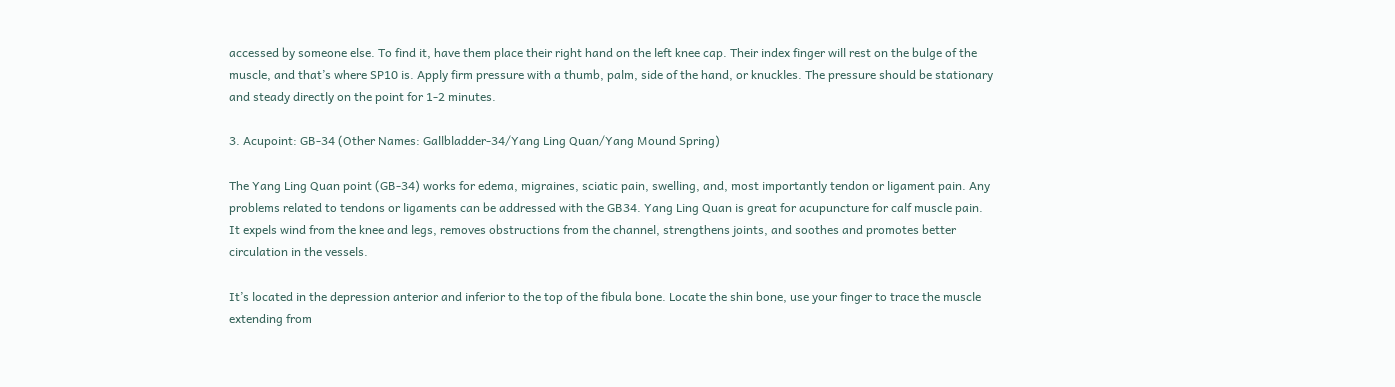accessed by someone else. To find it, have them place their right hand on the left knee cap. Their index finger will rest on the bulge of the muscle, and that’s where SP10 is. Apply firm pressure with a thumb, palm, side of the hand, or knuckles. The pressure should be stationary and steady directly on the point for 1-2 minutes.

3. Acupoint: GB-34 (Other Names: Gallbladder-34/Yang Ling Quan/Yang Mound Spring)

The Yang Ling Quan point (GB-34) works for edema, migraines, sciatic pain, swelling, and, most importantly tendon or ligament pain. Any problems related to tendons or ligaments can be addressed with the GB34. Yang Ling Quan is great for acupuncture for calf muscle pain. It expels wind from the knee and legs, removes obstructions from the channel, strengthens joints, and soothes and promotes better circulation in the vessels.

It’s located in the depression anterior and inferior to the top of the fibula bone. Locate the shin bone, use your finger to trace the muscle extending from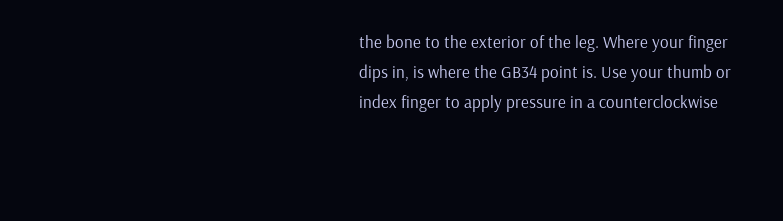the bone to the exterior of the leg. Where your finger dips in, is where the GB34 point is. Use your thumb or index finger to apply pressure in a counterclockwise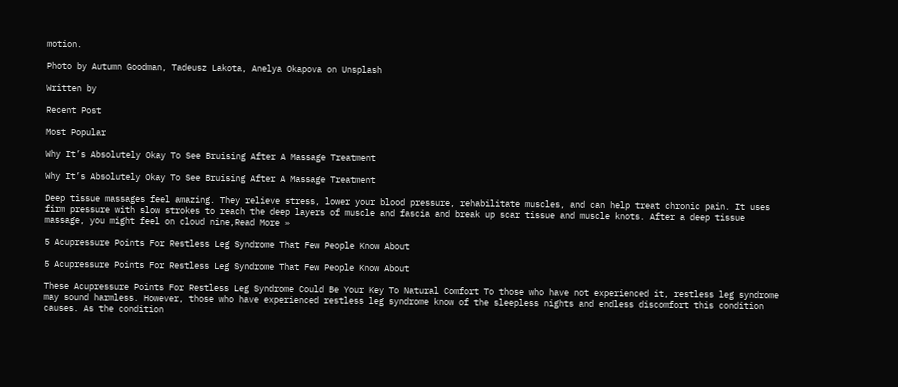motion.

Photo by Autumn Goodman, Tadeusz Lakota, Anelya Okapova on Unsplash

Written by

Recent Post

Most Popular

Why It’s Absolutely Okay To See Bruising After A Massage Treatment

Why It’s Absolutely Okay To See Bruising After A Massage Treatment

Deep tissue massages feel amazing. They relieve stress, lower your blood pressure, rehabilitate muscles, and can help treat chronic pain. It uses firm pressure with slow strokes to reach the deep layers of muscle and fascia and break up scar tissue and muscle knots. After a deep tissue massage, you might feel on cloud nine,Read More »

5 Acupressure Points For Restless Leg Syndrome That Few People Know About

5 Acupressure Points For Restless Leg Syndrome That Few People Know About

These Acupressure Points For Restless Leg Syndrome Could Be Your Key To Natural Comfort To those who have not experienced it, restless leg syndrome may sound harmless. However, those who have experienced restless leg syndrome know of the sleepless nights and endless discomfort this condition causes. As the condition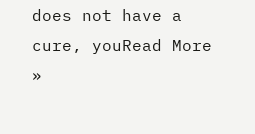does not have a cure, youRead More »